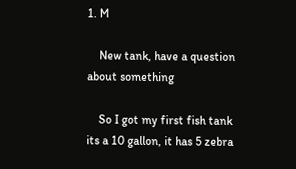1. M

    New tank, have a question about something

    So I got my first fish tank its a 10 gallon, it has 5 zebra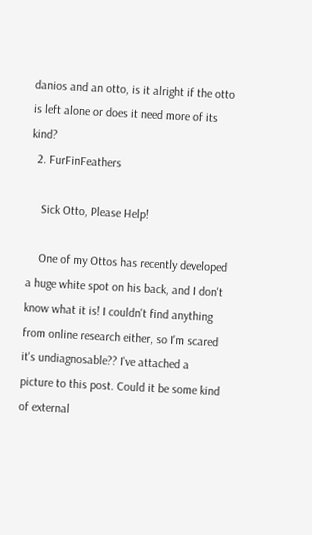danios and an otto, is it alright if the otto is left alone or does it need more of its kind?
  2. FurFinFeathers

    Sick Otto, Please Help!

    One of my Ottos has recently developed a huge white spot on his back, and I don't know what it is! I couldn't find anything from online research either, so I'm scared it's undiagnosable?? I've attached a picture to this post. Could it be some kind of external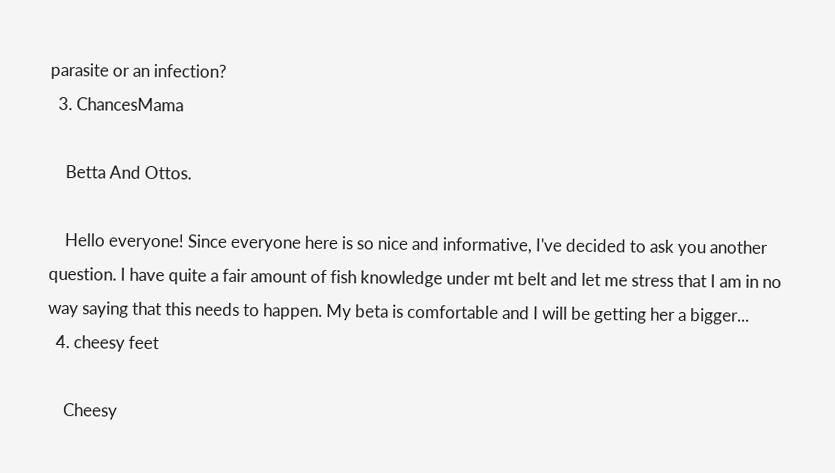parasite or an infection?
  3. ChancesMama

    Betta And Ottos.

    Hello everyone! Since everyone here is so nice and informative, I've decided to ask you another question. I have quite a fair amount of fish knowledge under mt belt and let me stress that I am in no way saying that this needs to happen. My beta is comfortable and I will be getting her a bigger...
  4. cheesy feet

    Cheesy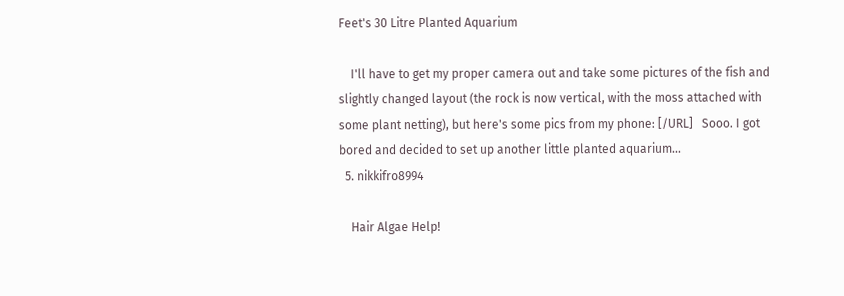Feet's 30 Litre Planted Aquarium

    I'll have to get my proper camera out and take some pictures of the fish and slightly changed layout (the rock is now vertical, with the moss attached with some plant netting), but here's some pics from my phone: [/URL]   Sooo. I got bored and decided to set up another little planted aquarium...
  5. nikkifro8994

    Hair Algae Help!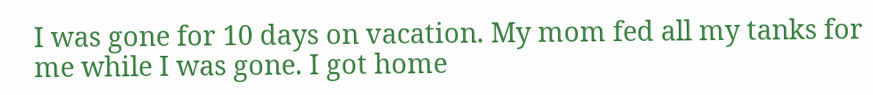I was gone for 10 days on vacation. My mom fed all my tanks for me while I was gone. I got home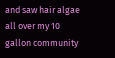and saw hair algae all over my 10 gallon community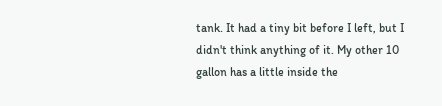tank. It had a tiny bit before I left, but I didn't think anything of it. My other 10 gallon has a little inside the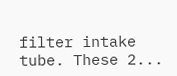filter intake tube. These 2...